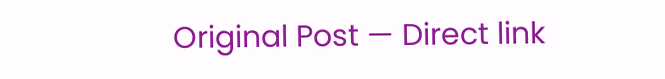Original Post — Direct link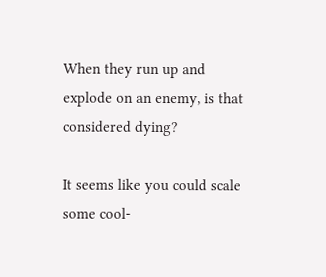When they run up and explode on an enemy, is that considered dying?

It seems like you could scale some cool-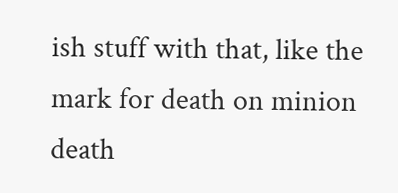ish stuff with that, like the mark for death on minion death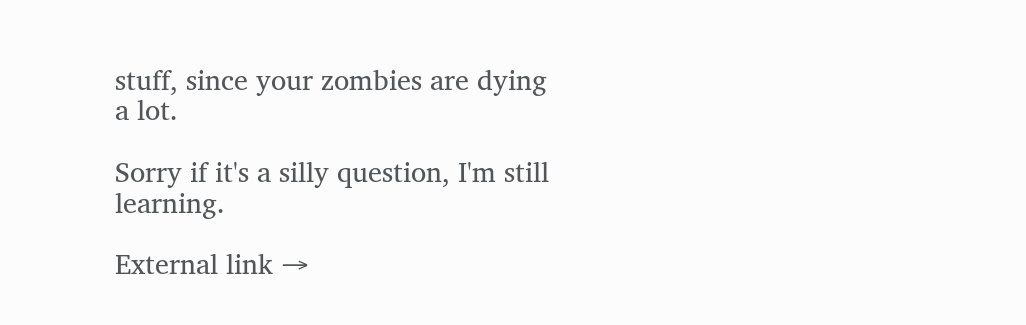stuff, since your zombies are dying a lot.

Sorry if it's a silly question, I'm still learning.

External link →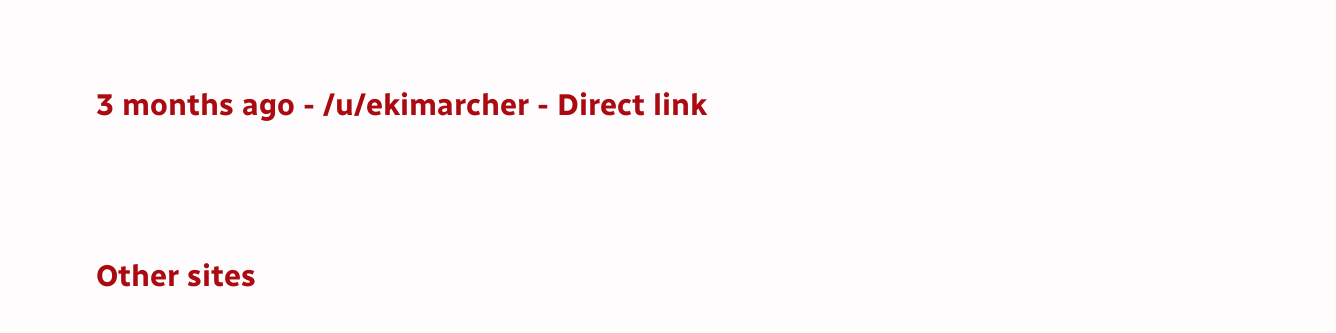3 months ago - /u/ekimarcher - Direct link


Other sites